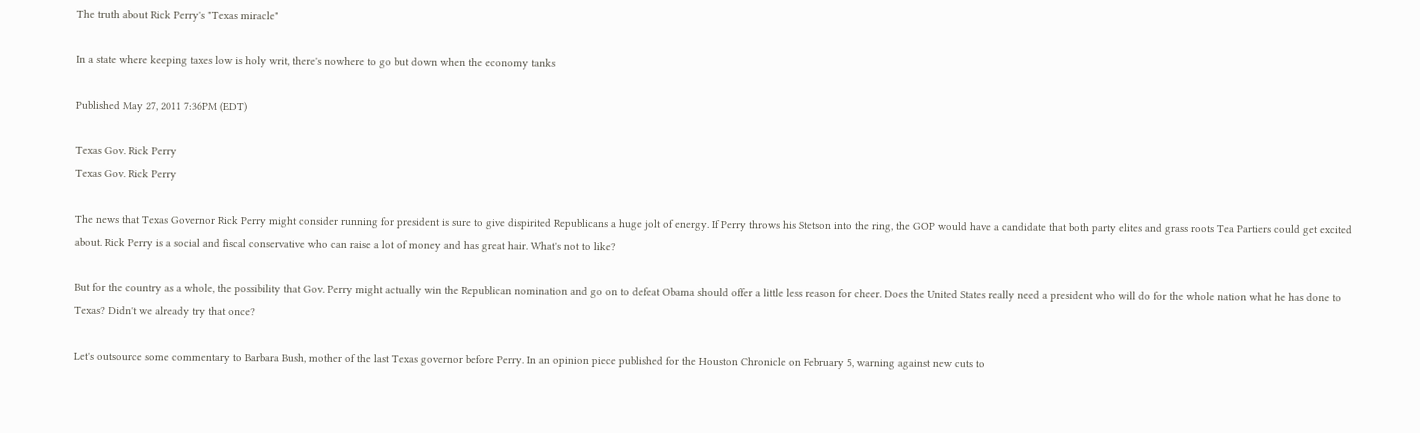The truth about Rick Perry's "Texas miracle"

In a state where keeping taxes low is holy writ, there's nowhere to go but down when the economy tanks

Published May 27, 2011 7:36PM (EDT)

Texas Gov. Rick Perry
Texas Gov. Rick Perry

The news that Texas Governor Rick Perry might consider running for president is sure to give dispirited Republicans a huge jolt of energy. If Perry throws his Stetson into the ring, the GOP would have a candidate that both party elites and grass roots Tea Partiers could get excited about. Rick Perry is a social and fiscal conservative who can raise a lot of money and has great hair. What's not to like?

But for the country as a whole, the possibility that Gov. Perry might actually win the Republican nomination and go on to defeat Obama should offer a little less reason for cheer. Does the United States really need a president who will do for the whole nation what he has done to Texas? Didn't we already try that once?

Let's outsource some commentary to Barbara Bush, mother of the last Texas governor before Perry. In an opinion piece published for the Houston Chronicle on February 5, warning against new cuts to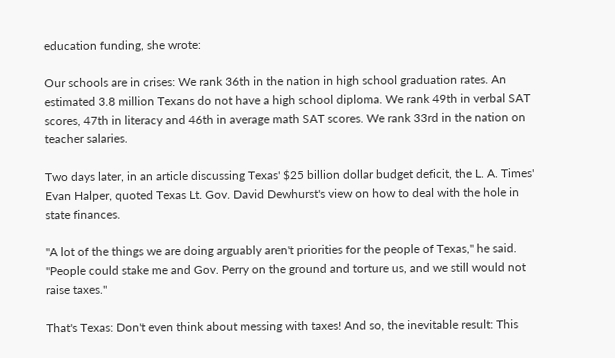education funding, she wrote:

Our schools are in crises: We rank 36th in the nation in high school graduation rates. An estimated 3.8 million Texans do not have a high school diploma. We rank 49th in verbal SAT scores, 47th in literacy and 46th in average math SAT scores. We rank 33rd in the nation on teacher salaries.

Two days later, in an article discussing Texas' $25 billion dollar budget deficit, the L. A. Times' Evan Halper, quoted Texas Lt. Gov. David Dewhurst's view on how to deal with the hole in state finances.

"A lot of the things we are doing arguably aren't priorities for the people of Texas," he said. "People could stake me and Gov. Perry on the ground and torture us, and we still would not raise taxes."

That's Texas: Don't even think about messing with taxes! And so, the inevitable result: This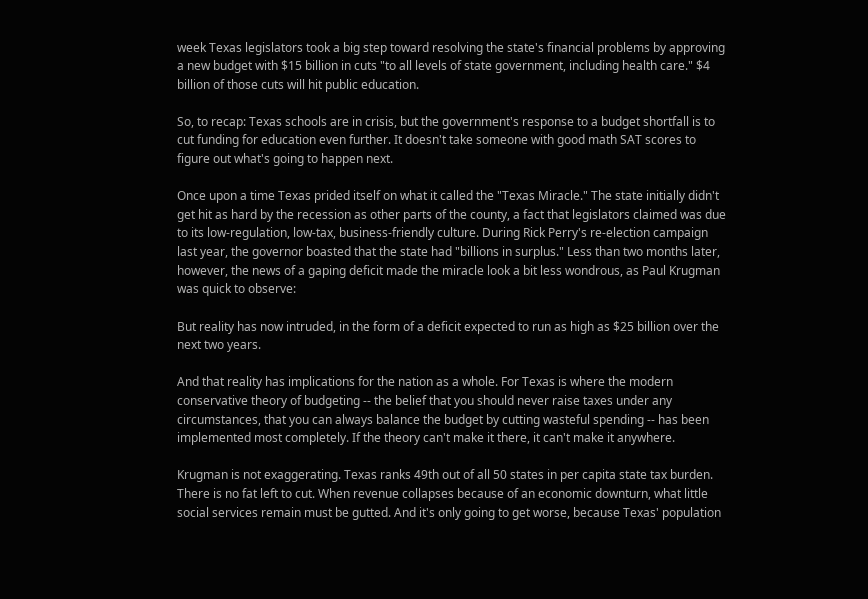week Texas legislators took a big step toward resolving the state's financial problems by approving a new budget with $15 billion in cuts "to all levels of state government, including health care." $4 billion of those cuts will hit public education.

So, to recap: Texas schools are in crisis, but the government's response to a budget shortfall is to cut funding for education even further. It doesn't take someone with good math SAT scores to figure out what's going to happen next.

Once upon a time Texas prided itself on what it called the "Texas Miracle." The state initially didn't get hit as hard by the recession as other parts of the county, a fact that legislators claimed was due to its low-regulation, low-tax, business-friendly culture. During Rick Perry's re-election campaign last year, the governor boasted that the state had "billions in surplus." Less than two months later, however, the news of a gaping deficit made the miracle look a bit less wondrous, as Paul Krugman was quick to observe:

But reality has now intruded, in the form of a deficit expected to run as high as $25 billion over the next two years.

And that reality has implications for the nation as a whole. For Texas is where the modern conservative theory of budgeting -- the belief that you should never raise taxes under any circumstances, that you can always balance the budget by cutting wasteful spending -- has been implemented most completely. If the theory can't make it there, it can't make it anywhere.

Krugman is not exaggerating. Texas ranks 49th out of all 50 states in per capita state tax burden. There is no fat left to cut. When revenue collapses because of an economic downturn, what little social services remain must be gutted. And it's only going to get worse, because Texas' population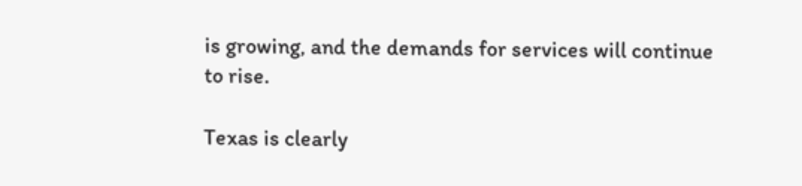is growing, and the demands for services will continue to rise.

Texas is clearly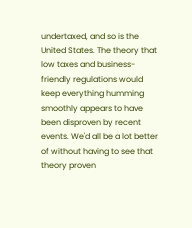undertaxed, and so is the United States. The theory that low taxes and business-friendly regulations would keep everything humming smoothly appears to have been disproven by recent events. We'd all be a lot better of without having to see that theory proven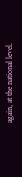again, at the national level.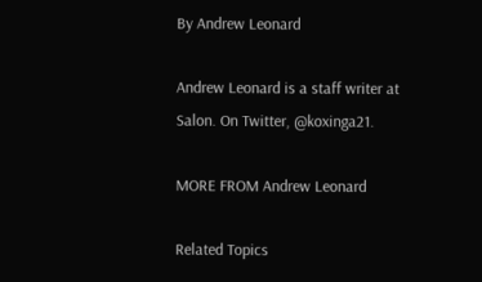By Andrew Leonard

Andrew Leonard is a staff writer at Salon. On Twitter, @koxinga21.

MORE FROM Andrew Leonard

Related Topics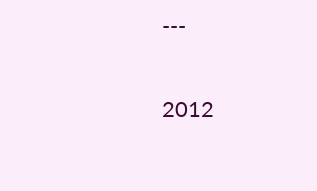---

2012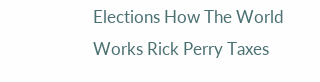Elections How The World Works Rick Perry Taxes